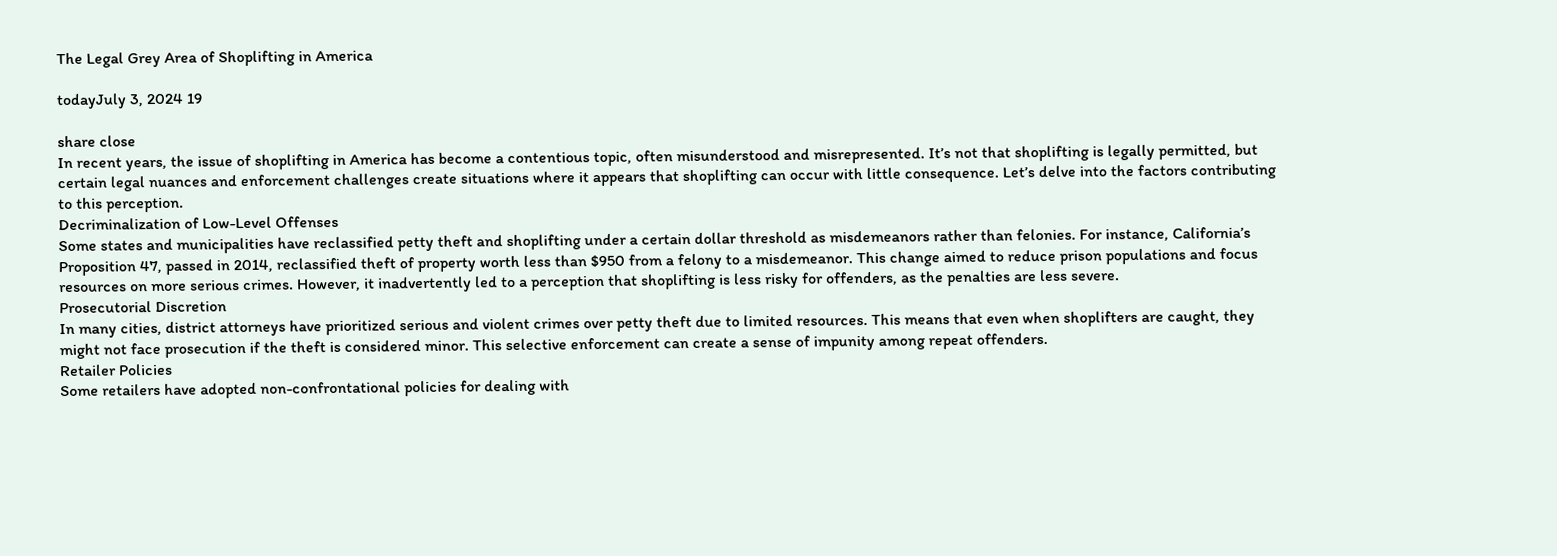The Legal Grey Area of Shoplifting in America

todayJuly 3, 2024 19

share close
In recent years, the issue of shoplifting in America has become a contentious topic, often misunderstood and misrepresented. It’s not that shoplifting is legally permitted, but certain legal nuances and enforcement challenges create situations where it appears that shoplifting can occur with little consequence. Let’s delve into the factors contributing to this perception.
Decriminalization of Low-Level Offenses
Some states and municipalities have reclassified petty theft and shoplifting under a certain dollar threshold as misdemeanors rather than felonies. For instance, California’s Proposition 47, passed in 2014, reclassified theft of property worth less than $950 from a felony to a misdemeanor. This change aimed to reduce prison populations and focus resources on more serious crimes. However, it inadvertently led to a perception that shoplifting is less risky for offenders, as the penalties are less severe.
Prosecutorial Discretion
In many cities, district attorneys have prioritized serious and violent crimes over petty theft due to limited resources. This means that even when shoplifters are caught, they might not face prosecution if the theft is considered minor. This selective enforcement can create a sense of impunity among repeat offenders.
Retailer Policies
Some retailers have adopted non-confrontational policies for dealing with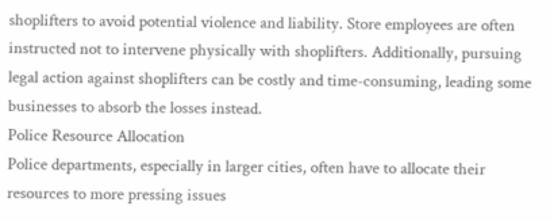shoplifters to avoid potential violence and liability. Store employees are often instructed not to intervene physically with shoplifters. Additionally, pursuing legal action against shoplifters can be costly and time-consuming, leading some businesses to absorb the losses instead.
Police Resource Allocation
Police departments, especially in larger cities, often have to allocate their resources to more pressing issues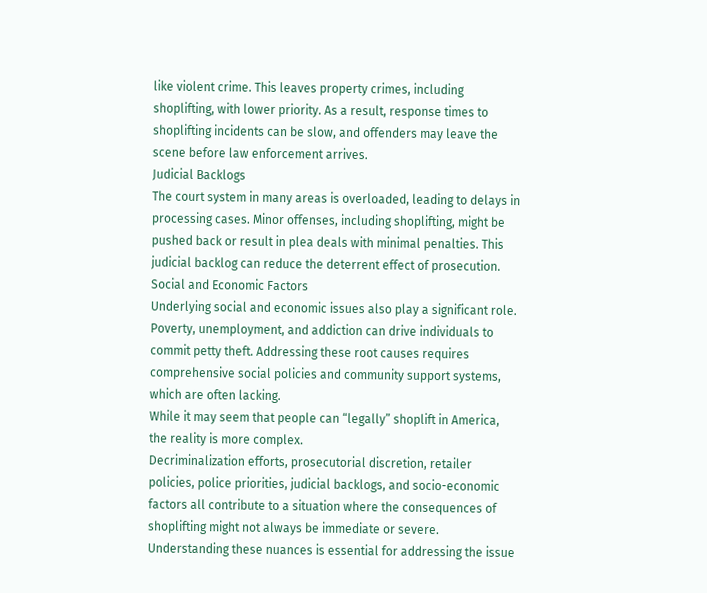like violent crime. This leaves property crimes, including shoplifting, with lower priority. As a result, response times to shoplifting incidents can be slow, and offenders may leave the scene before law enforcement arrives.
Judicial Backlogs
The court system in many areas is overloaded, leading to delays in processing cases. Minor offenses, including shoplifting, might be pushed back or result in plea deals with minimal penalties. This judicial backlog can reduce the deterrent effect of prosecution.
Social and Economic Factors
Underlying social and economic issues also play a significant role. Poverty, unemployment, and addiction can drive individuals to commit petty theft. Addressing these root causes requires comprehensive social policies and community support systems, which are often lacking.
While it may seem that people can “legally” shoplift in America, the reality is more complex.
Decriminalization efforts, prosecutorial discretion, retailer policies, police priorities, judicial backlogs, and socio-economic factors all contribute to a situation where the consequences of shoplifting might not always be immediate or severe.
Understanding these nuances is essential for addressing the issue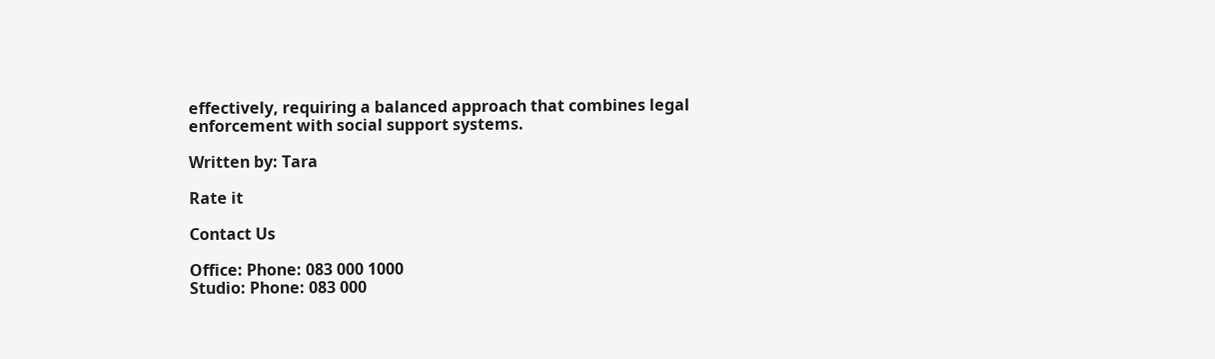effectively, requiring a balanced approach that combines legal enforcement with social support systems.

Written by: Tara

Rate it

Contact Us

Office: Phone: 083 000 1000
Studio: Phone: 083 000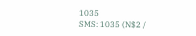1035
SMS: 1035 (N$2 /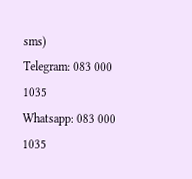sms)
Telegram: 083 000 1035
Whatsapp: 083 000 1035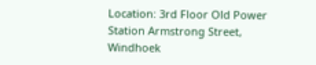Location: 3rd Floor Old Power Station Armstrong Street, Windhoek